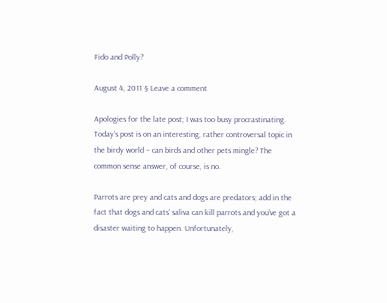Fido and Polly?

August 4, 2011 § Leave a comment

Apologies for the late post; I was too busy procrastinating. Today’s post is on an interesting, rather controversal topic in the birdy world – can birds and other pets mingle? The common sense answer, of course, is no.

Parrots are prey and cats and dogs are predators; add in the fact that dogs and cats’ saliva can kill parrots and you’ve got a disaster waiting to happen. Unfortunately,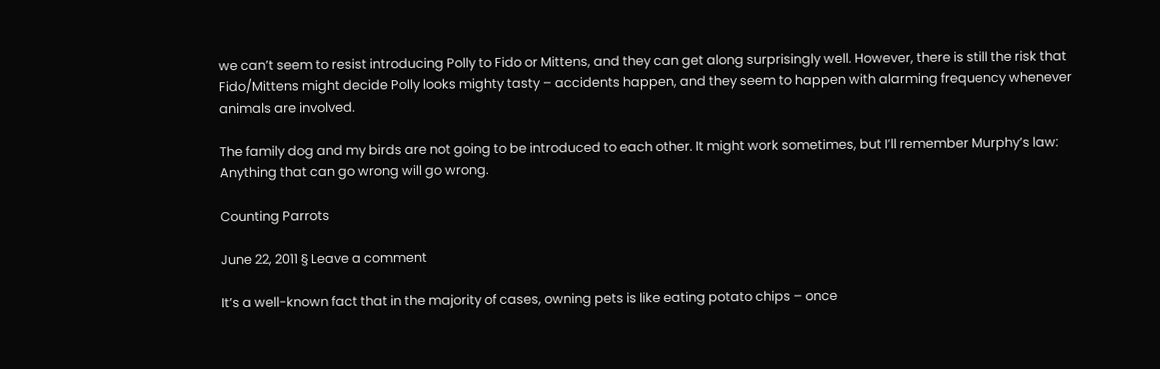we can’t seem to resist introducing Polly to Fido or Mittens, and they can get along surprisingly well. However, there is still the risk that Fido/Mittens might decide Polly looks mighty tasty – accidents happen, and they seem to happen with alarming frequency whenever animals are involved.

The family dog and my birds are not going to be introduced to each other. It might work sometimes, but I’ll remember Murphy’s law: Anything that can go wrong will go wrong.

Counting Parrots

June 22, 2011 § Leave a comment

It’s a well-known fact that in the majority of cases, owning pets is like eating potato chips – once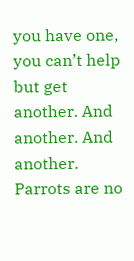you have one, you can’t help but get another. And another. And another. Parrots are no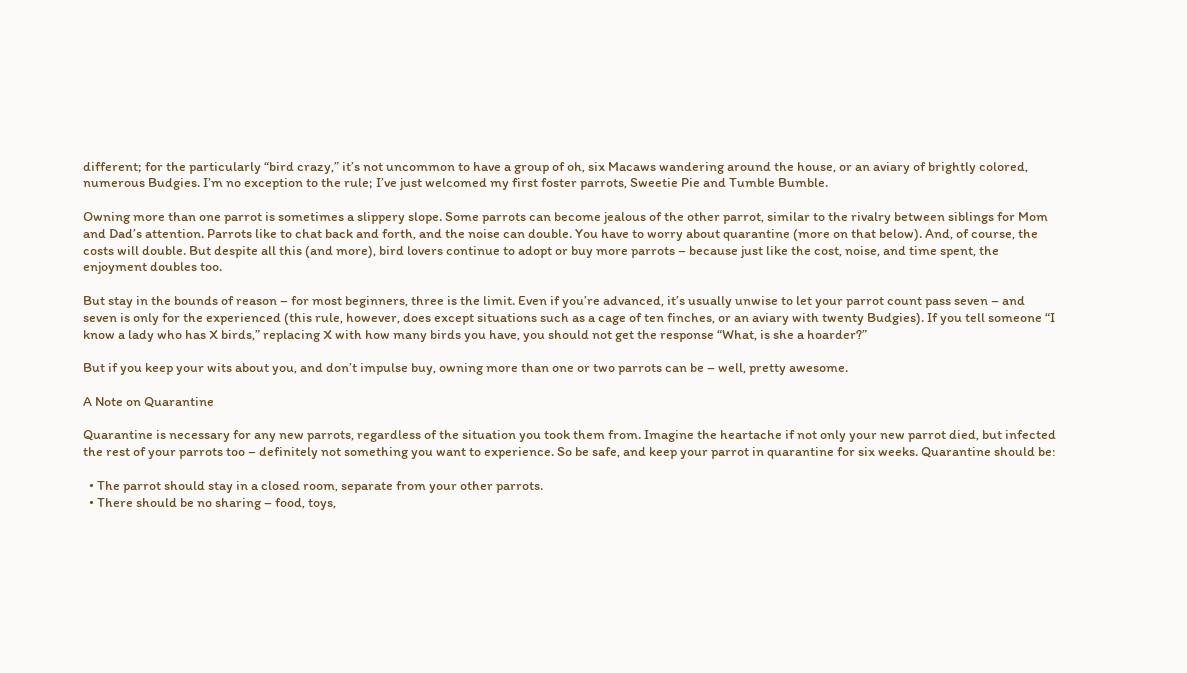different; for the particularly “bird crazy,” it’s not uncommon to have a group of oh, six Macaws wandering around the house, or an aviary of brightly colored, numerous Budgies. I’m no exception to the rule; I’ve just welcomed my first foster parrots, Sweetie Pie and Tumble Bumble.

Owning more than one parrot is sometimes a slippery slope. Some parrots can become jealous of the other parrot, similar to the rivalry between siblings for Mom and Dad’s attention. Parrots like to chat back and forth, and the noise can double. You have to worry about quarantine (more on that below). And, of course, the costs will double. But despite all this (and more), bird lovers continue to adopt or buy more parrots – because just like the cost, noise, and time spent, the enjoyment doubles too.

But stay in the bounds of reason – for most beginners, three is the limit. Even if you’re advanced, it’s usually unwise to let your parrot count pass seven – and seven is only for the experienced (this rule, however, does except situations such as a cage of ten finches, or an aviary with twenty Budgies). If you tell someone “I know a lady who has X birds,” replacing X with how many birds you have, you should not get the response “What, is she a hoarder?”

But if you keep your wits about you, and don’t impulse buy, owning more than one or two parrots can be – well, pretty awesome.

A Note on Quarantine

Quarantine is necessary for any new parrots, regardless of the situation you took them from. Imagine the heartache if not only your new parrot died, but infected the rest of your parrots too – definitely not something you want to experience. So be safe, and keep your parrot in quarantine for six weeks. Quarantine should be:

  • The parrot should stay in a closed room, separate from your other parrots.
  • There should be no sharing – food, toys,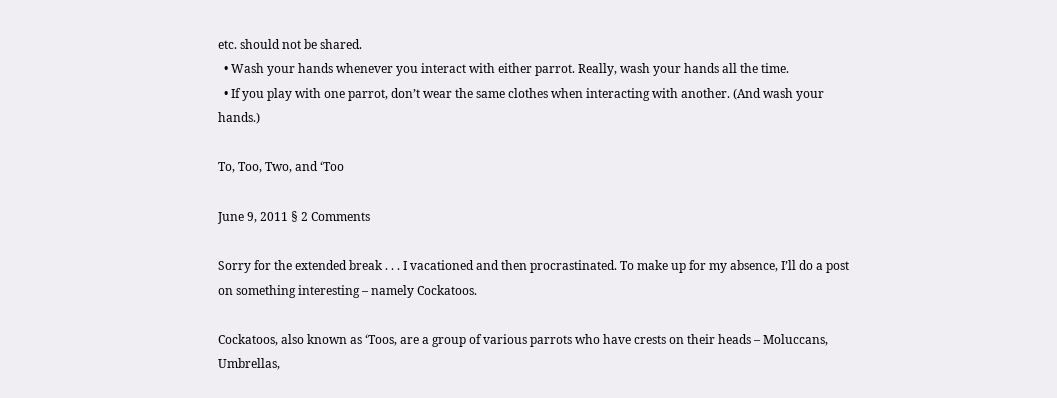etc. should not be shared.
  • Wash your hands whenever you interact with either parrot. Really, wash your hands all the time.
  • If you play with one parrot, don’t wear the same clothes when interacting with another. (And wash your hands.)

To, Too, Two, and ‘Too

June 9, 2011 § 2 Comments

Sorry for the extended break . . . I vacationed and then procrastinated. To make up for my absence, I’ll do a post on something interesting – namely Cockatoos.

Cockatoos, also known as ‘Toos, are a group of various parrots who have crests on their heads – Moluccans, Umbrellas,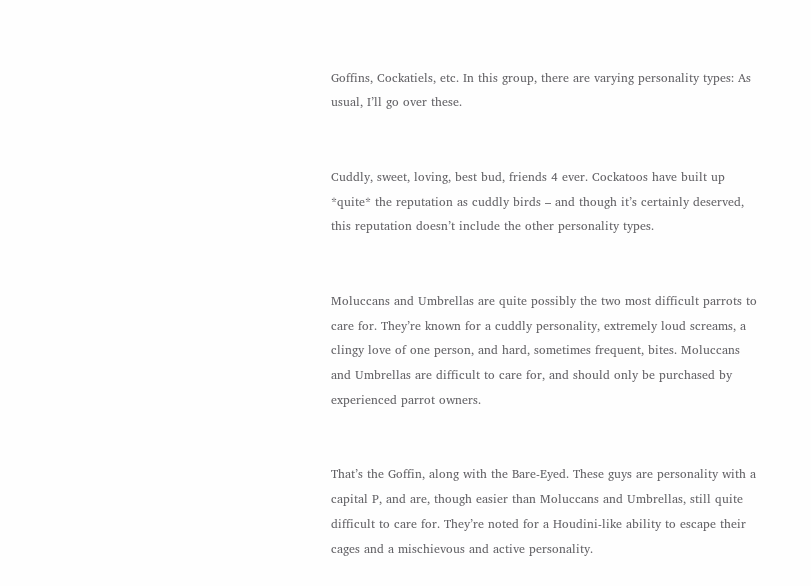Goffins, Cockatiels, etc. In this group, there are varying personality types: As usual, I’ll go over these.


Cuddly, sweet, loving, best bud, friends 4 ever. Cockatoos have built up *quite* the reputation as cuddly birds – and though it’s certainly deserved, this reputation doesn’t include the other personality types.


Moluccans and Umbrellas are quite possibly the two most difficult parrots to care for. They’re known for a cuddly personality, extremely loud screams, a clingy love of one person, and hard, sometimes frequent, bites. Moluccans and Umbrellas are difficult to care for, and should only be purchased by experienced parrot owners.


That’s the Goffin, along with the Bare-Eyed. These guys are personality with a capital P, and are, though easier than Moluccans and Umbrellas, still quite difficult to care for. They’re noted for a Houdini-like ability to escape their cages and a mischievous and active personality.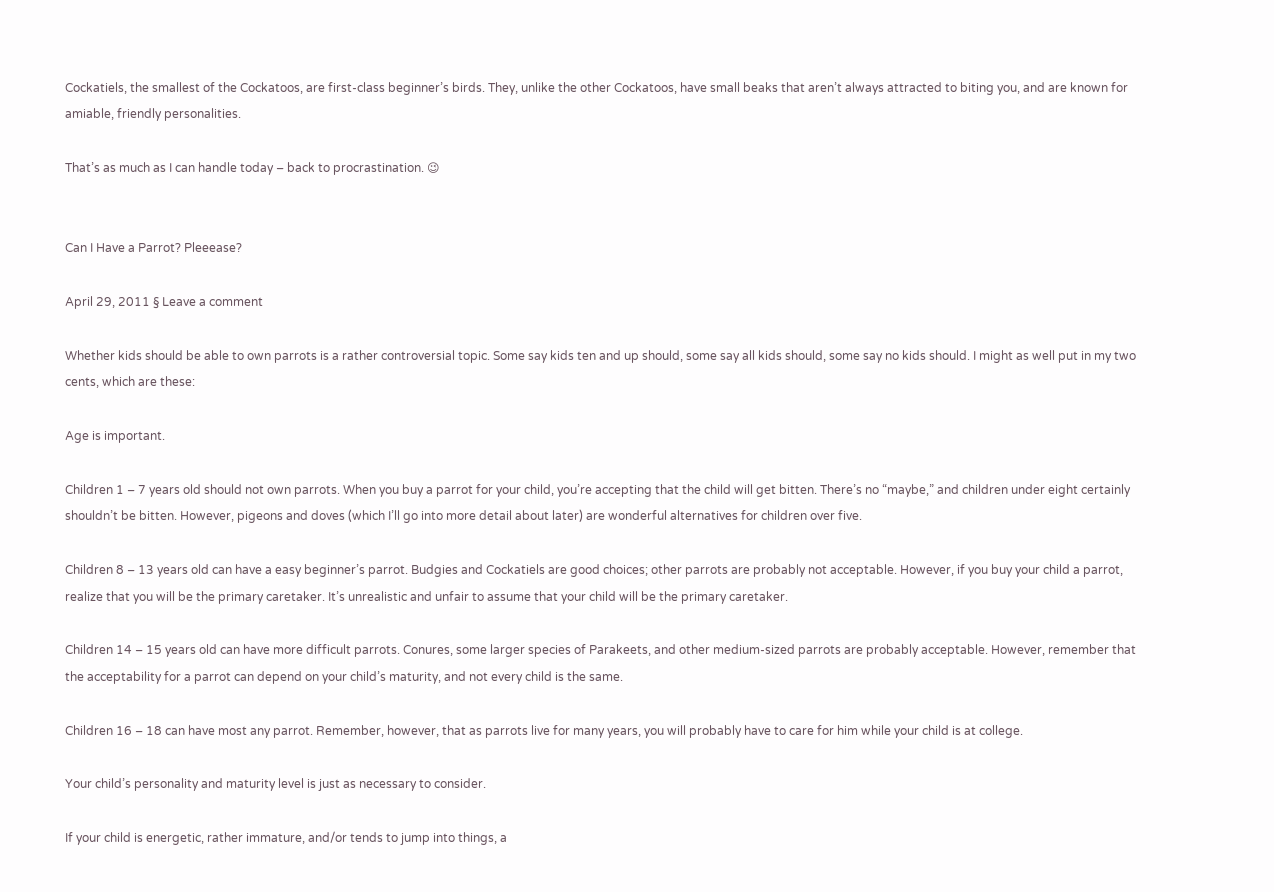Cockatiels, the smallest of the Cockatoos, are first-class beginner’s birds. They, unlike the other Cockatoos, have small beaks that aren’t always attracted to biting you, and are known for amiable, friendly personalities.

That’s as much as I can handle today – back to procrastination. 😉


Can I Have a Parrot? Pleeease?

April 29, 2011 § Leave a comment

Whether kids should be able to own parrots is a rather controversial topic. Some say kids ten and up should, some say all kids should, some say no kids should. I might as well put in my two cents, which are these:

Age is important.

Children 1 – 7 years old should not own parrots. When you buy a parrot for your child, you’re accepting that the child will get bitten. There’s no “maybe,” and children under eight certainly shouldn’t be bitten. However, pigeons and doves (which I’ll go into more detail about later) are wonderful alternatives for children over five.

Children 8 – 13 years old can have a easy beginner’s parrot. Budgies and Cockatiels are good choices; other parrots are probably not acceptable. However, if you buy your child a parrot, realize that you will be the primary caretaker. It’s unrealistic and unfair to assume that your child will be the primary caretaker.

Children 14 – 15 years old can have more difficult parrots. Conures, some larger species of Parakeets, and other medium-sized parrots are probably acceptable. However, remember that the acceptability for a parrot can depend on your child’s maturity, and not every child is the same.

Children 16 – 18 can have most any parrot. Remember, however, that as parrots live for many years, you will probably have to care for him while your child is at college.

Your child’s personality and maturity level is just as necessary to consider.

If your child is energetic, rather immature, and/or tends to jump into things, a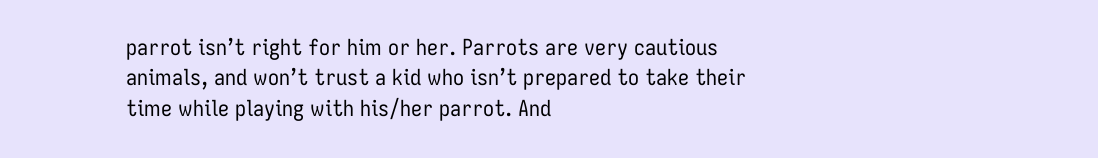parrot isn’t right for him or her. Parrots are very cautious animals, and won’t trust a kid who isn’t prepared to take their time while playing with his/her parrot. And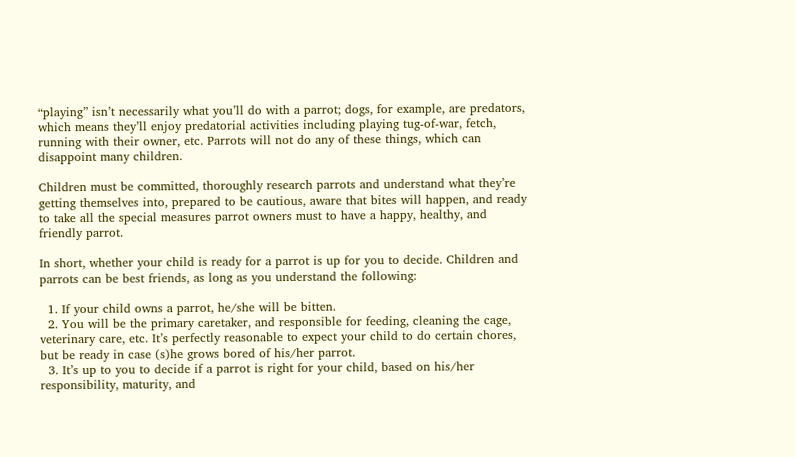“playing” isn’t necessarily what you’ll do with a parrot; dogs, for example, are predators, which means they’ll enjoy predatorial activities including playing tug-of-war, fetch, running with their owner, etc. Parrots will not do any of these things, which can disappoint many children.

Children must be committed, thoroughly research parrots and understand what they’re getting themselves into, prepared to be cautious, aware that bites will happen, and ready to take all the special measures parrot owners must to have a happy, healthy, and friendly parrot.

In short, whether your child is ready for a parrot is up for you to decide. Children and parrots can be best friends, as long as you understand the following:

  1. If your child owns a parrot, he/she will be bitten.
  2. You will be the primary caretaker, and responsible for feeding, cleaning the cage, veterinary care, etc. It’s perfectly reasonable to expect your child to do certain chores, but be ready in case (s)he grows bored of his/her parrot.
  3. It’s up to you to decide if a parrot is right for your child, based on his/her responsibility, maturity, and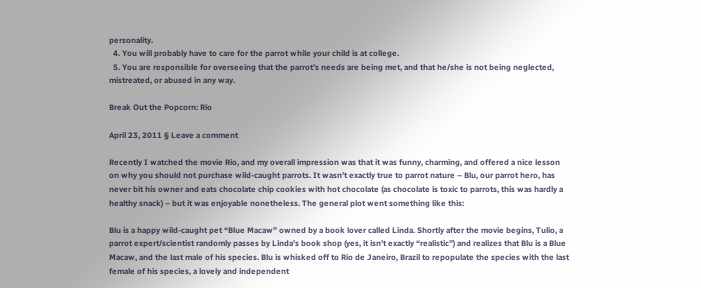personality.
  4. You will probably have to care for the parrot while your child is at college.
  5. You are responsible for overseeing that the parrot’s needs are being met, and that he/she is not being neglected, mistreated, or abused in any way.

Break Out the Popcorn: Rio

April 23, 2011 § Leave a comment

Recently I watched the movie Rio, and my overall impression was that it was funny, charming, and offered a nice lesson on why you should not purchase wild-caught parrots. It wasn’t exactly true to parrot nature – Blu, our parrot hero, has never bit his owner and eats chocolate chip cookies with hot chocolate (as chocolate is toxic to parrots, this was hardly a healthy snack) – but it was enjoyable nonetheless. The general plot went something like this:

Blu is a happy wild-caught pet “Blue Macaw” owned by a book lover called Linda. Shortly after the movie begins, Tulio, a parrot expert/scientist randomly passes by Linda’s book shop (yes, it isn’t exactly “realistic”) and realizes that Blu is a Blue Macaw, and the last male of his species. Blu is whisked off to Rio de Janeiro, Brazil to repopulate the species with the last female of his species, a lovely and independent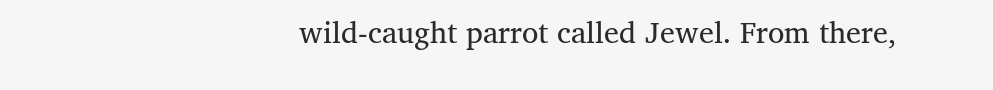wild-caught parrot called Jewel. From there,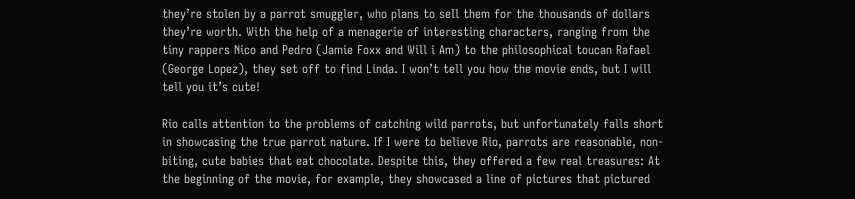they’re stolen by a parrot smuggler, who plans to sell them for the thousands of dollars they’re worth. With the help of a menagerie of interesting characters, ranging from the tiny rappers Nico and Pedro (Jamie Foxx and Will i Am) to the philosophical toucan Rafael (George Lopez), they set off to find Linda. I won’t tell you how the movie ends, but I will tell you it’s cute!

Rio calls attention to the problems of catching wild parrots, but unfortunately falls short in showcasing the true parrot nature. If I were to believe Rio, parrots are reasonable, non-biting, cute babies that eat chocolate. Despite this, they offered a few real treasures: At the beginning of the movie, for example, they showcased a line of pictures that pictured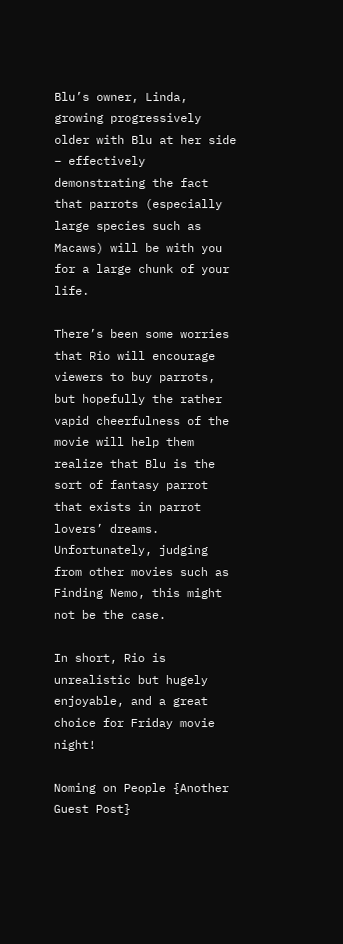Blu’s owner, Linda, growing progressively older with Blu at her side – effectively demonstrating the fact that parrots (especially large species such as Macaws) will be with you for a large chunk of your life.

There’s been some worries that Rio will encourage viewers to buy parrots, but hopefully the rather vapid cheerfulness of the movie will help them realize that Blu is the sort of fantasy parrot that exists in parrot lovers’ dreams. Unfortunately, judging from other movies such as Finding Nemo, this might not be the case.

In short, Rio is unrealistic but hugely enjoyable, and a great choice for Friday movie night!

Noming on People {Another Guest Post}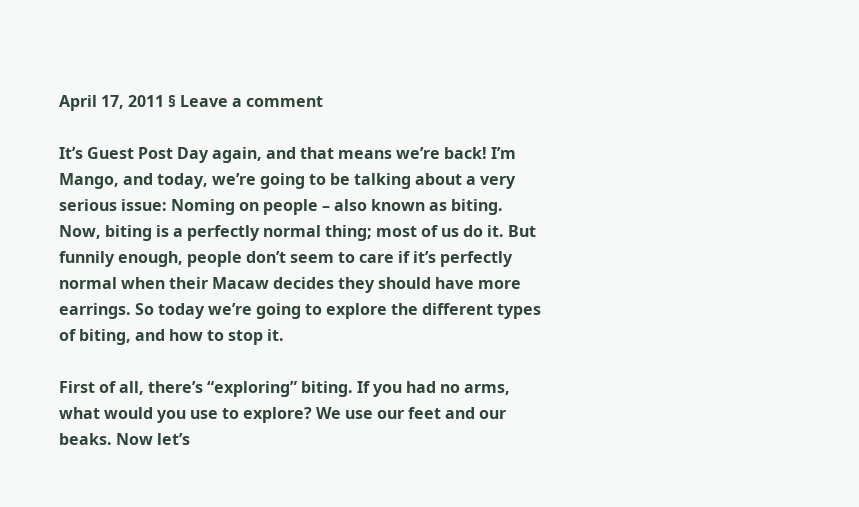April 17, 2011 § Leave a comment

It’s Guest Post Day again, and that means we’re back! I’m Mango, and today, we’re going to be talking about a very serious issue: Noming on people – also known as biting. Now, biting is a perfectly normal thing; most of us do it. But funnily enough, people don’t seem to care if it’s perfectly normal when their Macaw decides they should have more earrings. So today we’re going to explore the different types of biting, and how to stop it.

First of all, there’s “exploring” biting. If you had no arms, what would you use to explore? We use our feet and our beaks. Now let’s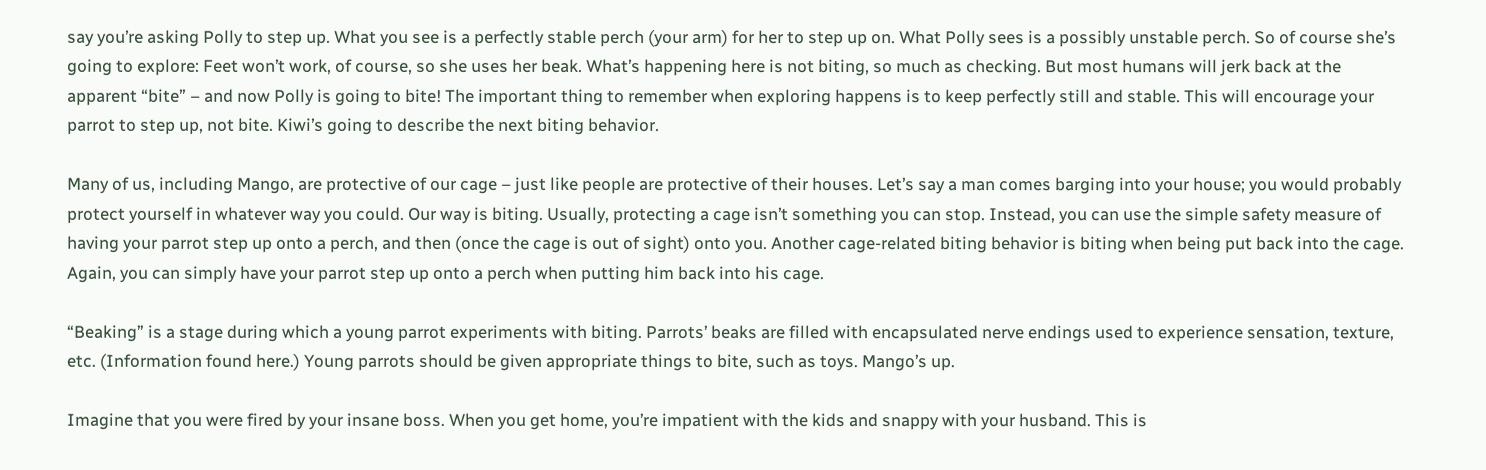say you’re asking Polly to step up. What you see is a perfectly stable perch (your arm) for her to step up on. What Polly sees is a possibly unstable perch. So of course she’s going to explore: Feet won’t work, of course, so she uses her beak. What’s happening here is not biting, so much as checking. But most humans will jerk back at the apparent “bite” – and now Polly is going to bite! The important thing to remember when exploring happens is to keep perfectly still and stable. This will encourage your parrot to step up, not bite. Kiwi’s going to describe the next biting behavior.

Many of us, including Mango, are protective of our cage – just like people are protective of their houses. Let’s say a man comes barging into your house; you would probably protect yourself in whatever way you could. Our way is biting. Usually, protecting a cage isn’t something you can stop. Instead, you can use the simple safety measure of having your parrot step up onto a perch, and then (once the cage is out of sight) onto you. Another cage-related biting behavior is biting when being put back into the cage. Again, you can simply have your parrot step up onto a perch when putting him back into his cage.

“Beaking” is a stage during which a young parrot experiments with biting. Parrots’ beaks are filled with encapsulated nerve endings used to experience sensation, texture, etc. (Information found here.) Young parrots should be given appropriate things to bite, such as toys. Mango’s up.

Imagine that you were fired by your insane boss. When you get home, you’re impatient with the kids and snappy with your husband. This is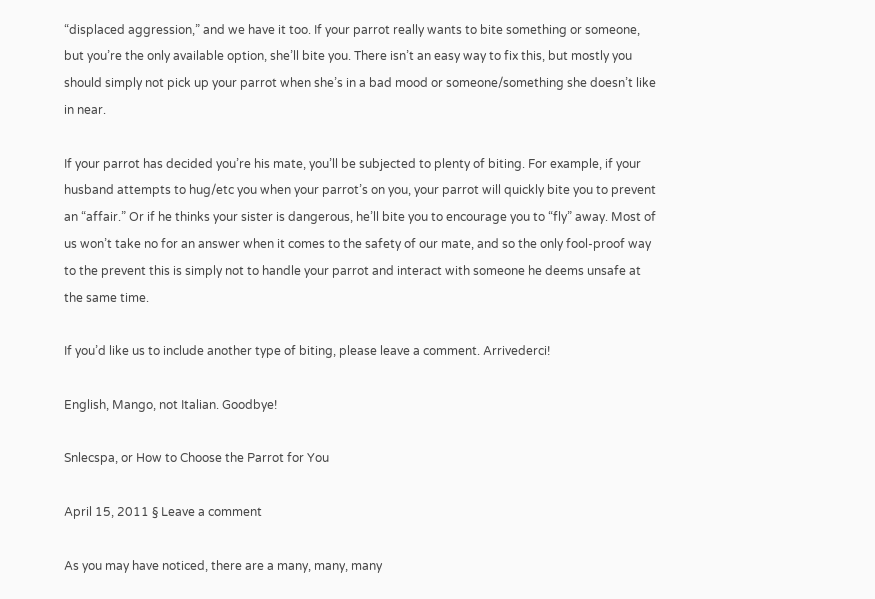“displaced aggression,” and we have it too. If your parrot really wants to bite something or someone, but you’re the only available option, she’ll bite you. There isn’t an easy way to fix this, but mostly you should simply not pick up your parrot when she’s in a bad mood or someone/something she doesn’t like in near.

If your parrot has decided you’re his mate, you’ll be subjected to plenty of biting. For example, if your husband attempts to hug/etc you when your parrot’s on you, your parrot will quickly bite you to prevent an “affair.” Or if he thinks your sister is dangerous, he’ll bite you to encourage you to “fly” away. Most of us won’t take no for an answer when it comes to the safety of our mate, and so the only fool-proof way to the prevent this is simply not to handle your parrot and interact with someone he deems unsafe at the same time.

If you’d like us to include another type of biting, please leave a comment. Arrivederci!

English, Mango, not Italian. Goodbye!

Snlecspa, or How to Choose the Parrot for You

April 15, 2011 § Leave a comment

As you may have noticed, there are a many, many, many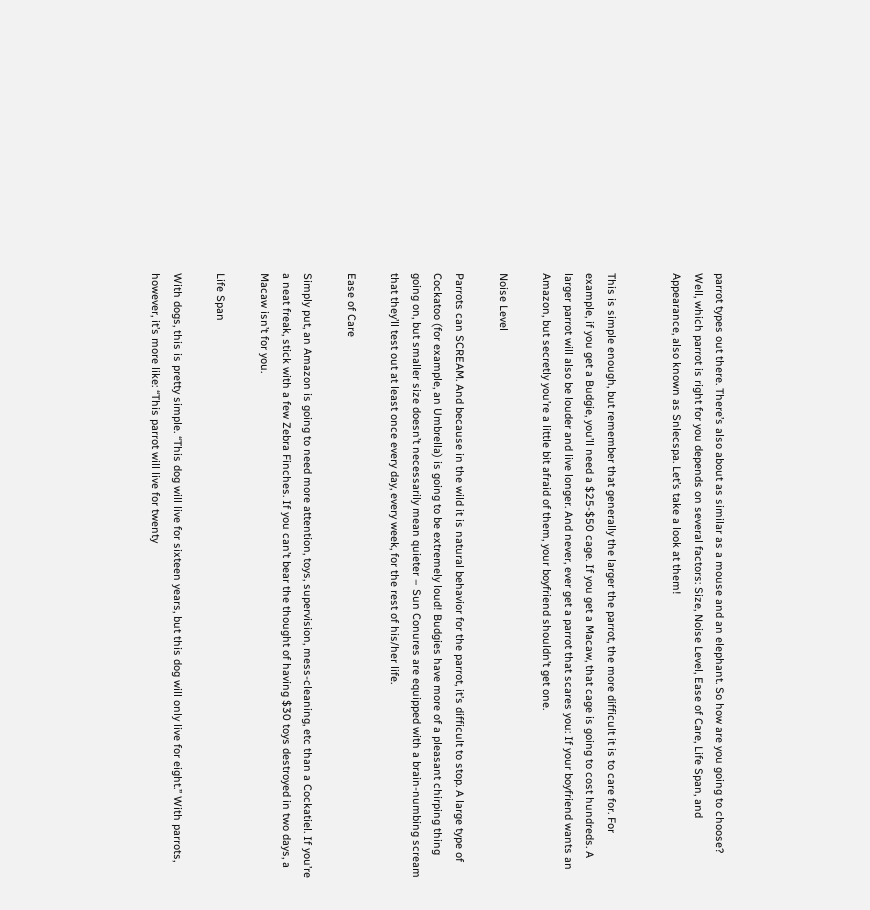parrot types out there. There’s also about as similar as a mouse and an elephant. So how are you going to choose? Well, which parrot is right for you depends on several factors: Size, Noise Level, Ease of Care, Life Span, and Appearance, also known as Snlecspa. Let’s take a look at them!


This is simple enough, but remember that generally the larger the parrot, the more difficult it is to care for. For example, if you get a Budgie, you’ll need a $25-$50 cage. If you get a Macaw, that cage is going to cost hundreds. A larger parrot will also be louder and live longer. And never, ever get a parrot that scares you: If your boyfriend wants an Amazon, but secretly you’re a little bit afraid of them, your boyfriend shouldn’t get one.

Noise Level

Parrots can SCREAM. And because in the wild it is natural behavior for the parrot, it’s difficult to stop. A large type of Cockatoo (for example, an Umbrella) is going to be extremely loud! Budgies have more of a pleasant chirping thing going on, but smaller size doesn’t necessarily mean quieter – Sun Conures are equipped with a brain-numbing scream that they’ll test out at least once every day, every week, for the rest of his/her life.

Ease of Care

Simply put, an Amazon is going to need more attention, toys, supervision, mess-cleaning, etc than a Cockatiel. If you’re a neat freak, stick with a few Zebra Finches. If you can’t bear the thought of having $30 toys destroyed in two days, a Macaw isn’t for you.

Life Span

With dogs, this is pretty simple. “This dog will live for sixteen years, but this dog will only live for eight.” With parrots, however, it’s more like: “This parrot will live for twenty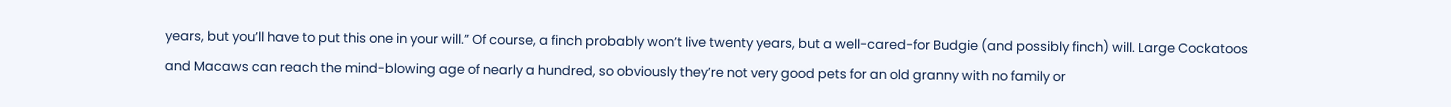years, but you’ll have to put this one in your will.” Of course, a finch probably won’t live twenty years, but a well-cared-for Budgie (and possibly finch) will. Large Cockatoos and Macaws can reach the mind-blowing age of nearly a hundred, so obviously they’re not very good pets for an old granny with no family or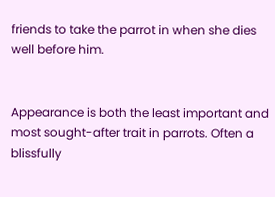friends to take the parrot in when she dies well before him.


Appearance is both the least important and most sought-after trait in parrots. Often a blissfully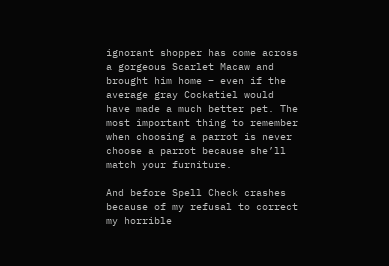ignorant shopper has come across a gorgeous Scarlet Macaw and brought him home – even if the average gray Cockatiel would have made a much better pet. The most important thing to remember when choosing a parrot is never choose a parrot because she’ll match your furniture.

And before Spell Check crashes because of my refusal to correct my horrible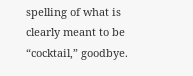spelling of what is clearly meant to be “cocktail,” goodbye.